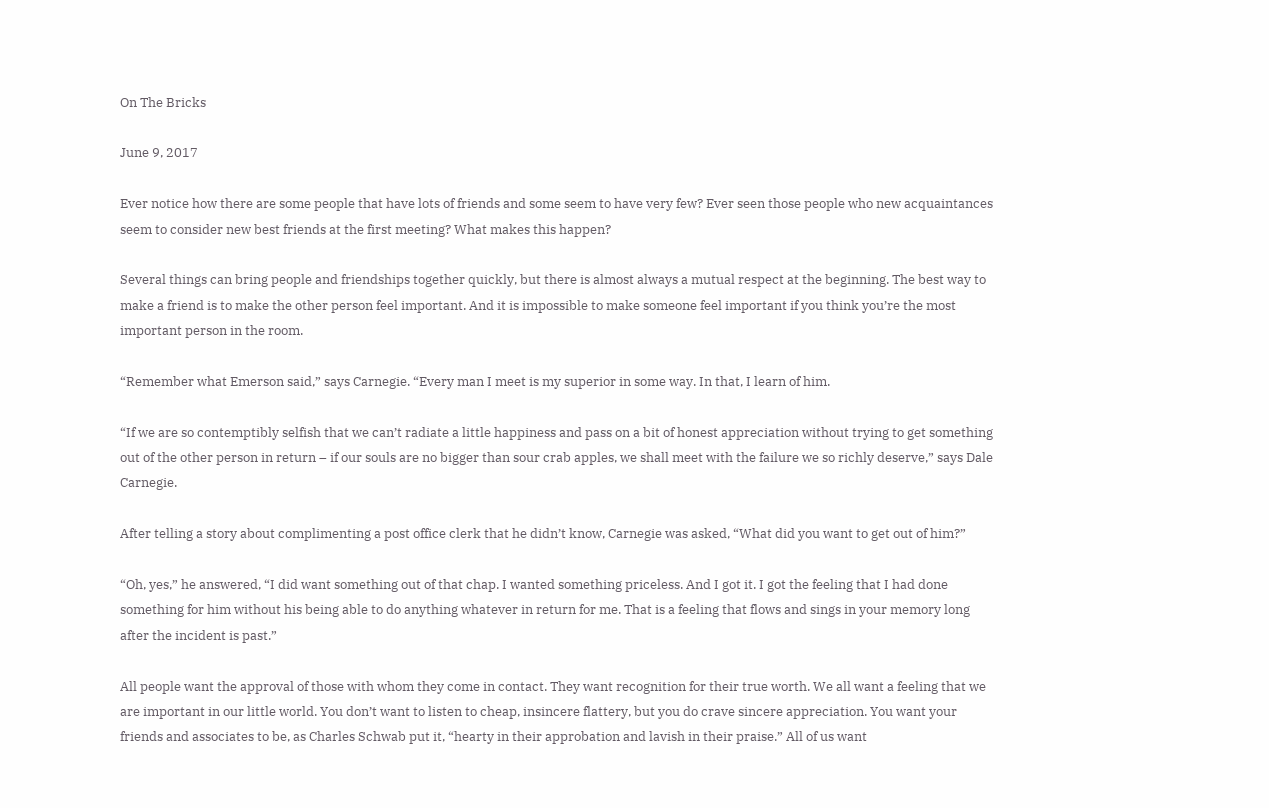On The Bricks

June 9, 2017

Ever notice how there are some people that have lots of friends and some seem to have very few? Ever seen those people who new acquaintances seem to consider new best friends at the first meeting? What makes this happen?

Several things can bring people and friendships together quickly, but there is almost always a mutual respect at the beginning. The best way to make a friend is to make the other person feel important. And it is impossible to make someone feel important if you think you’re the most important person in the room.

“Remember what Emerson said,” says Carnegie. “Every man I meet is my superior in some way. In that, I learn of him.

“If we are so contemptibly selfish that we can’t radiate a little happiness and pass on a bit of honest appreciation without trying to get something out of the other person in return – if our souls are no bigger than sour crab apples, we shall meet with the failure we so richly deserve,” says Dale Carnegie.

After telling a story about complimenting a post office clerk that he didn’t know, Carnegie was asked, “What did you want to get out of him?”

“Oh, yes,” he answered, “I did want something out of that chap. I wanted something priceless. And I got it. I got the feeling that I had done something for him without his being able to do anything whatever in return for me. That is a feeling that flows and sings in your memory long after the incident is past.”

All people want the approval of those with whom they come in contact. They want recognition for their true worth. We all want a feeling that we are important in our little world. You don’t want to listen to cheap, insincere flattery, but you do crave sincere appreciation. You want your friends and associates to be, as Charles Schwab put it, “hearty in their approbation and lavish in their praise.” All of us want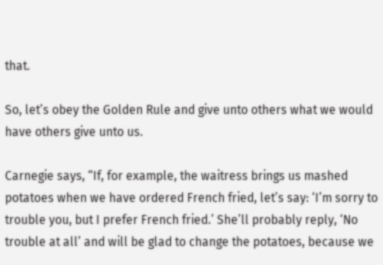that.

So, let’s obey the Golden Rule and give unto others what we would have others give unto us.

Carnegie says, “If, for example, the waitress brings us mashed potatoes when we have ordered French fried, let’s say: ‘I’m sorry to trouble you, but I prefer French fried.’ She’ll probably reply, ‘No trouble at all’ and will be glad to change the potatoes, because we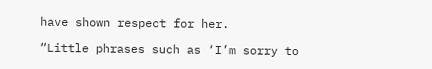have shown respect for her.

“Little phrases such as ‘I’m sorry to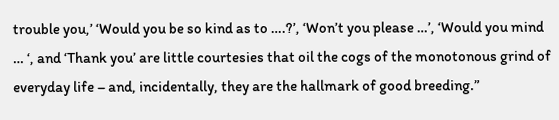trouble you,’ ‘Would you be so kind as to ….?’, ‘Won’t you please …’, ‘Would you mind … ‘, and ‘Thank you’ are little courtesies that oil the cogs of the monotonous grind of everyday life – and, incidentally, they are the hallmark of good breeding.”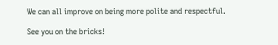We can all improve on being more polite and respectful.

See you on the bricks!